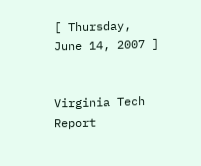[ Thursday, June 14, 2007 ]


Virginia Tech Report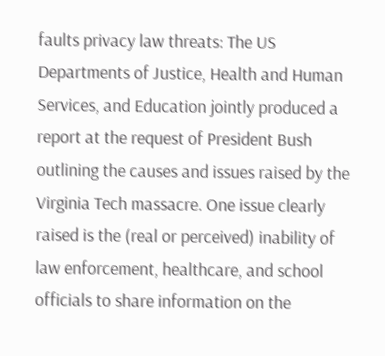faults privacy law threats: The US Departments of Justice, Health and Human Services, and Education jointly produced a report at the request of President Bush outlining the causes and issues raised by the Virginia Tech massacre. One issue clearly raised is the (real or perceived) inability of law enforcement, healthcare, and school officials to share information on the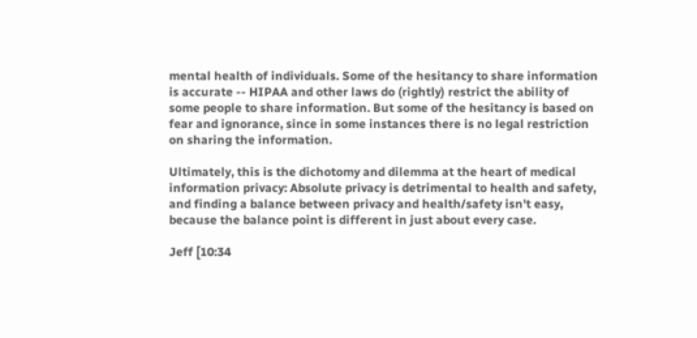mental health of individuals. Some of the hesitancy to share information is accurate -- HIPAA and other laws do (rightly) restrict the ability of some people to share information. But some of the hesitancy is based on fear and ignorance, since in some instances there is no legal restriction on sharing the information.

Ultimately, this is the dichotomy and dilemma at the heart of medical information privacy: Absolute privacy is detrimental to health and safety, and finding a balance between privacy and health/safety isn't easy, because the balance point is different in just about every case.

Jeff [10:34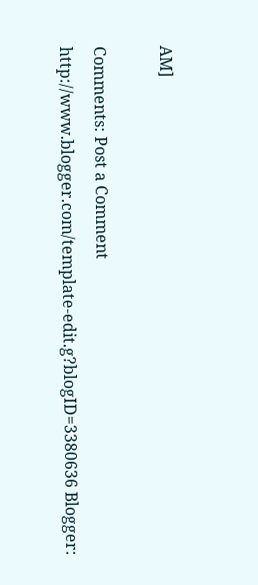AM]

Comments: Post a Comment
http://www.blogger.com/template-edit.g?blogID=3380636 Blogger: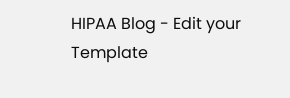HIPAA Blog - Edit your Template